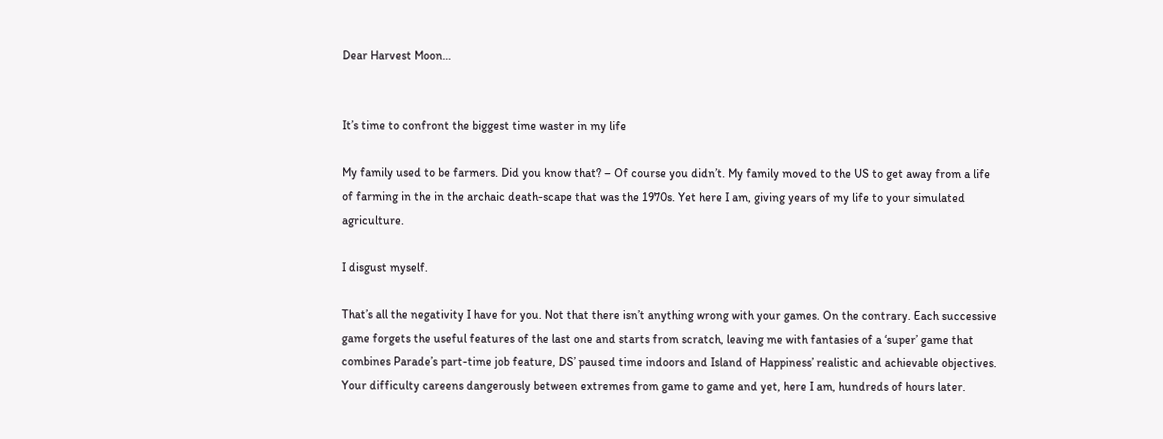Dear Harvest Moon…


It’s time to confront the biggest time waster in my life

My family used to be farmers. Did you know that? – Of course you didn’t. My family moved to the US to get away from a life of farming in the in the archaic death-scape that was the 1970s. Yet here I am, giving years of my life to your simulated agriculture.

I disgust myself.

That’s all the negativity I have for you. Not that there isn’t anything wrong with your games. On the contrary. Each successive game forgets the useful features of the last one and starts from scratch, leaving me with fantasies of a ‘super’ game that combines Parade’s part-time job feature, DS’ paused time indoors and Island of Happiness’ realistic and achievable objectives. Your difficulty careens dangerously between extremes from game to game and yet, here I am, hundreds of hours later.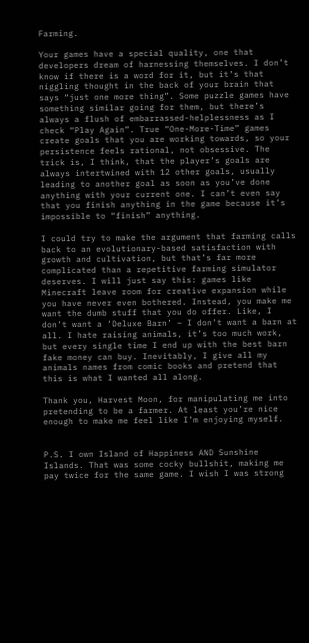Farming.

Your games have a special quality, one that developers dream of harnessing themselves. I don’t know if there is a word for it, but it’s that niggling thought in the back of your brain that says “just one more thing”. Some puzzle games have something similar going for them, but there’s always a flush of embarrassed-helplessness as I check “Play Again”. True “One-More-Time” games create goals that you are working towards, so your persistence feels rational, not obsessive. The trick is, I think, that the player’s goals are always intertwined with 12 other goals, usually leading to another goal as soon as you’ve done anything with your current one. I can’t even say that you finish anything in the game because it’s impossible to “finish” anything.

I could try to make the argument that farming calls back to an evolutionary-based satisfaction with growth and cultivation, but that’s far more complicated than a repetitive farming simulator deserves. I will just say this: games like Minecraft leave room for creative expansion while you have never even bothered. Instead, you make me want the dumb stuff that you do offer. Like, I don’t want a ‘Deluxe Barn’ – I don’t want a barn at all. I hate raising animals, it’s too much work, but every single time I end up with the best barn fake money can buy. Inevitably, I give all my animals names from comic books and pretend that this is what I wanted all along.

Thank you, Harvest Moon, for manipulating me into pretending to be a farmer. At least you’re nice enough to make me feel like I’m enjoying myself.


P.S. I own Island of Happiness AND Sunshine Islands. That was some cocky bullshit, making me pay twice for the same game. I wish I was strong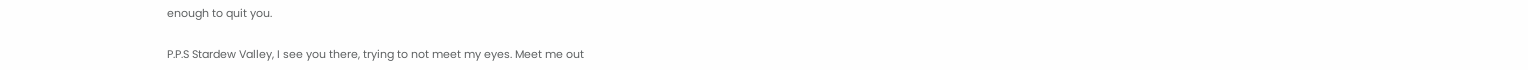enough to quit you.

P.P.S Stardew Valley, I see you there, trying to not meet my eyes. Meet me out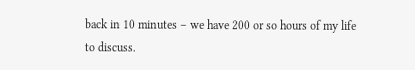back in 10 minutes – we have 200 or so hours of my life to discuss.